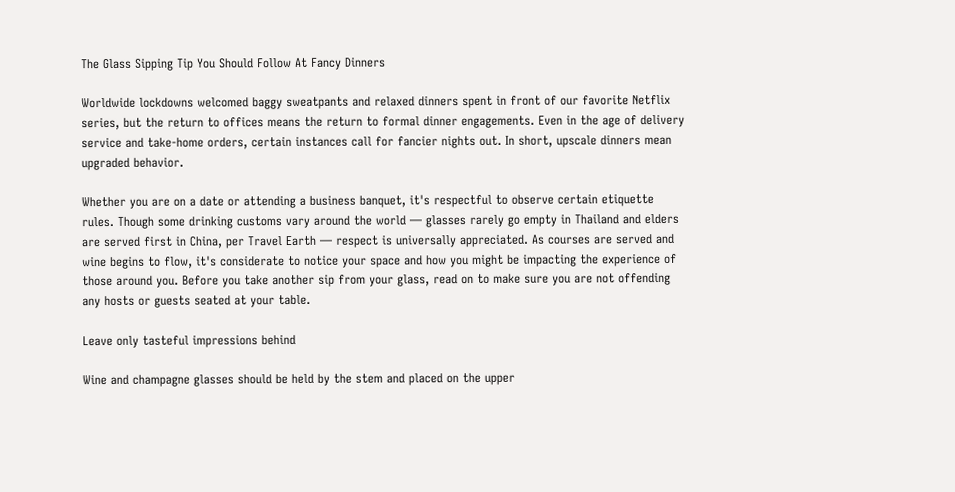The Glass Sipping Tip You Should Follow At Fancy Dinners

Worldwide lockdowns welcomed baggy sweatpants and relaxed dinners spent in front of our favorite Netflix series, but the return to offices means the return to formal dinner engagements. Even in the age of delivery service and take-home orders, certain instances call for fancier nights out. In short, upscale dinners mean upgraded behavior.

Whether you are on a date or attending a business banquet, it's respectful to observe certain etiquette rules. Though some drinking customs vary around the world — glasses rarely go empty in Thailand and elders are served first in China, per Travel Earth — respect is universally appreciated. As courses are served and wine begins to flow, it's considerate to notice your space and how you might be impacting the experience of those around you. Before you take another sip from your glass, read on to make sure you are not offending any hosts or guests seated at your table.

Leave only tasteful impressions behind

Wine and champagne glasses should be held by the stem and placed on the upper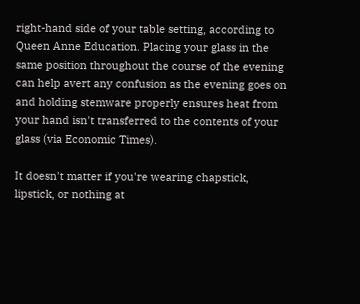right-hand side of your table setting, according to Queen Anne Education. Placing your glass in the same position throughout the course of the evening can help avert any confusion as the evening goes on and holding stemware properly ensures heat from your hand isn't transferred to the contents of your glass (via Economic Times).

It doesn't matter if you're wearing chapstick, lipstick, or nothing at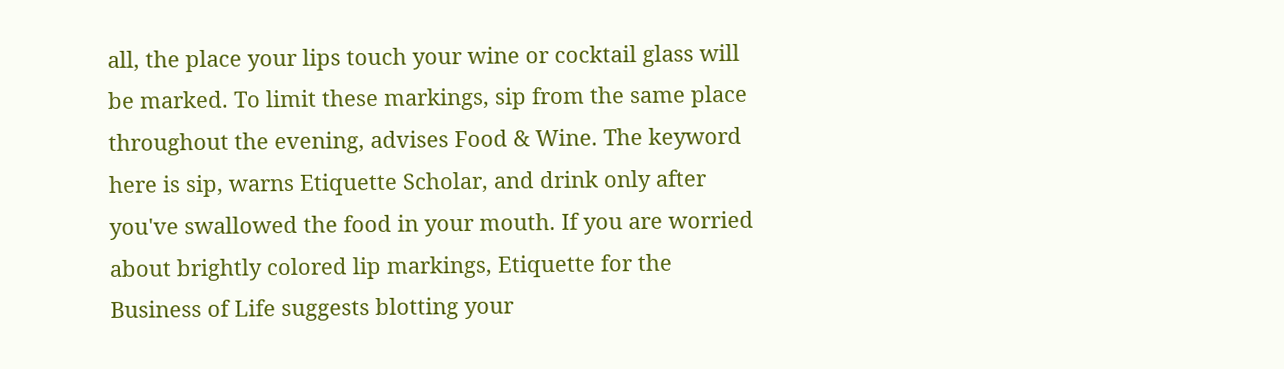all, the place your lips touch your wine or cocktail glass will be marked. To limit these markings, sip from the same place throughout the evening, advises Food & Wine. The keyword here is sip, warns Etiquette Scholar, and drink only after you've swallowed the food in your mouth. If you are worried about brightly colored lip markings, Etiquette for the Business of Life suggests blotting your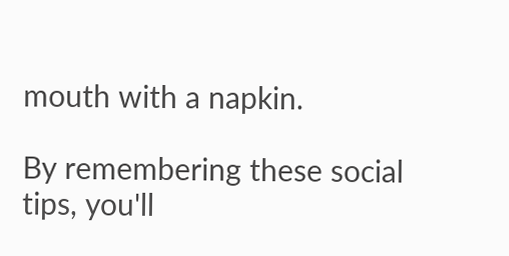mouth with a napkin.

By remembering these social tips, you'll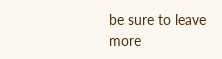be sure to leave more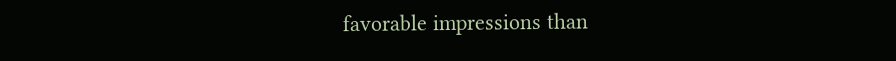favorable impressions than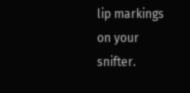lip markings on your snifter.